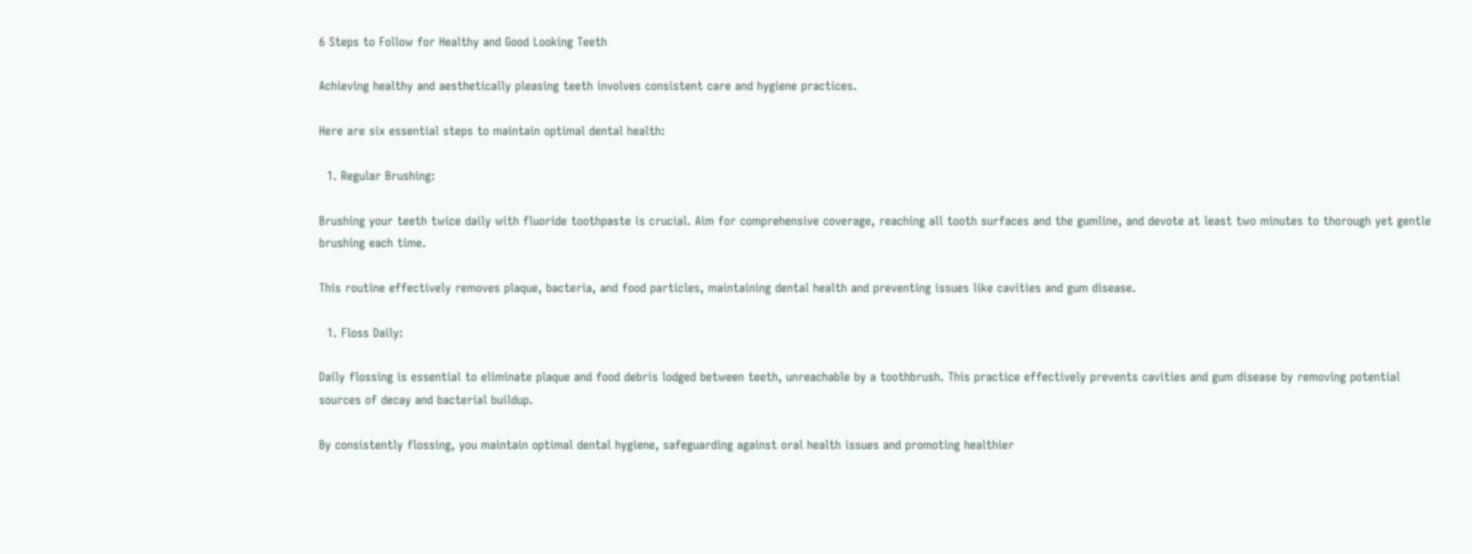6 Steps to Follow for Healthy and Good Looking Teeth

Achieving healthy and aesthetically pleasing teeth involves consistent care and hygiene practices.

Here are six essential steps to maintain optimal dental health:

  1. Regular Brushing:

Brushing your teeth twice daily with fluoride toothpaste is crucial. Aim for comprehensive coverage, reaching all tooth surfaces and the gumline, and devote at least two minutes to thorough yet gentle brushing each time.

This routine effectively removes plaque, bacteria, and food particles, maintaining dental health and preventing issues like cavities and gum disease.

  1. Floss Daily:

Daily flossing is essential to eliminate plaque and food debris lodged between teeth, unreachable by a toothbrush. This practice effectively prevents cavities and gum disease by removing potential sources of decay and bacterial buildup.

By consistently flossing, you maintain optimal dental hygiene, safeguarding against oral health issues and promoting healthier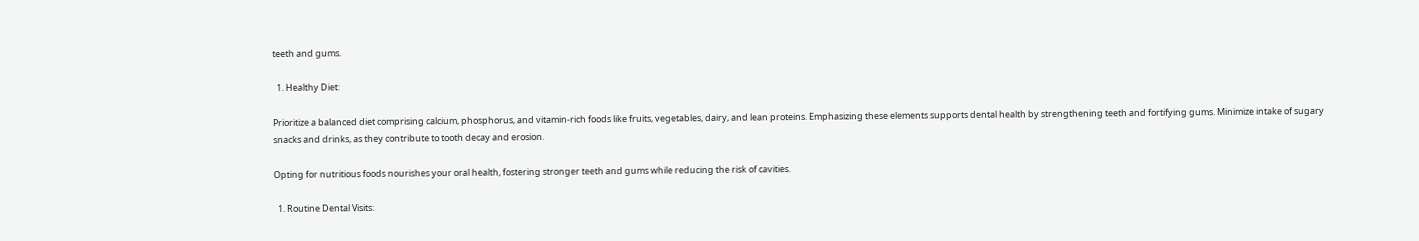teeth and gums.

  1. Healthy Diet:

Prioritize a balanced diet comprising calcium, phosphorus, and vitamin-rich foods like fruits, vegetables, dairy, and lean proteins. Emphasizing these elements supports dental health by strengthening teeth and fortifying gums. Minimize intake of sugary snacks and drinks, as they contribute to tooth decay and erosion.

Opting for nutritious foods nourishes your oral health, fostering stronger teeth and gums while reducing the risk of cavities.

  1. Routine Dental Visits: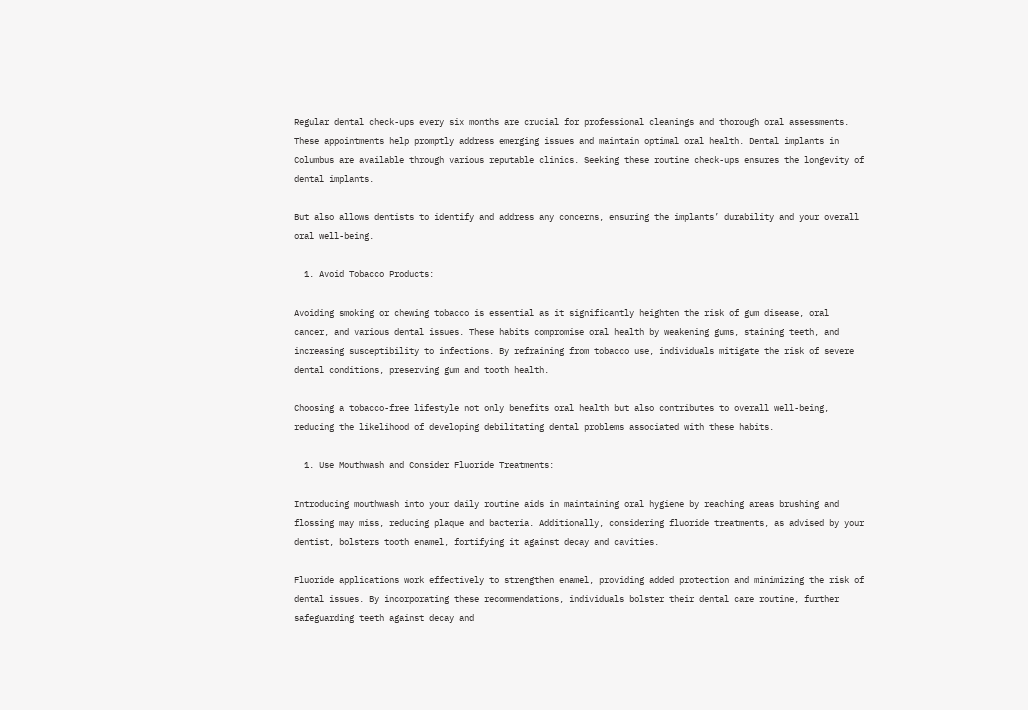Regular dental check-ups every six months are crucial for professional cleanings and thorough oral assessments. These appointments help promptly address emerging issues and maintain optimal oral health. Dental implants in Columbus are available through various reputable clinics. Seeking these routine check-ups ensures the longevity of dental implants.

But also allows dentists to identify and address any concerns, ensuring the implants’ durability and your overall oral well-being.

  1. Avoid Tobacco Products:

Avoiding smoking or chewing tobacco is essential as it significantly heighten the risk of gum disease, oral cancer, and various dental issues. These habits compromise oral health by weakening gums, staining teeth, and increasing susceptibility to infections. By refraining from tobacco use, individuals mitigate the risk of severe dental conditions, preserving gum and tooth health.

Choosing a tobacco-free lifestyle not only benefits oral health but also contributes to overall well-being, reducing the likelihood of developing debilitating dental problems associated with these habits.

  1. Use Mouthwash and Consider Fluoride Treatments:

Introducing mouthwash into your daily routine aids in maintaining oral hygiene by reaching areas brushing and flossing may miss, reducing plaque and bacteria. Additionally, considering fluoride treatments, as advised by your dentist, bolsters tooth enamel, fortifying it against decay and cavities.

Fluoride applications work effectively to strengthen enamel, providing added protection and minimizing the risk of dental issues. By incorporating these recommendations, individuals bolster their dental care routine, further safeguarding teeth against decay and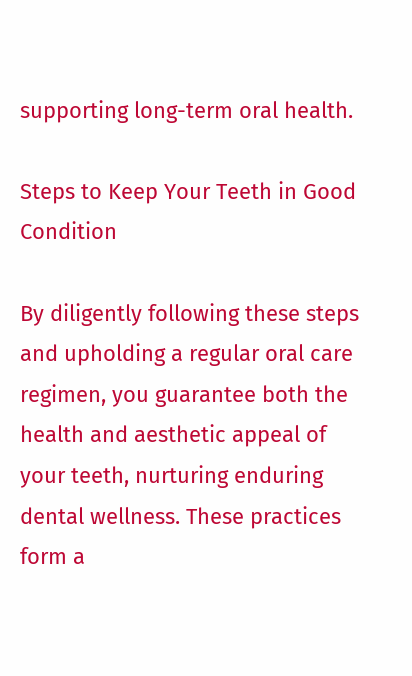supporting long-term oral health.

Steps to Keep Your Teeth in Good Condition

By diligently following these steps and upholding a regular oral care regimen, you guarantee both the health and aesthetic appeal of your teeth, nurturing enduring dental wellness. These practices form a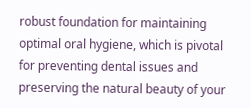robust foundation for maintaining optimal oral hygiene, which is pivotal for preventing dental issues and preserving the natural beauty of your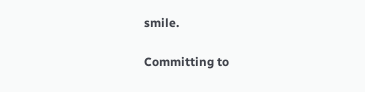smile.

Committing to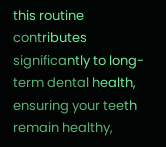this routine contributes significantly to long-term dental health, ensuring your teeth remain healthy,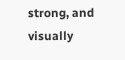strong, and visually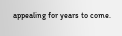appealing for years to come.